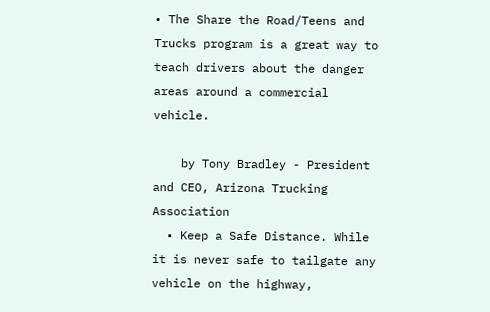• The Share the Road/Teens and Trucks program is a great way to teach drivers about the danger areas around a commercial vehicle.

    by Tony Bradley - President and CEO, Arizona Trucking Association
  • Keep a Safe Distance. While it is never safe to tailgate any vehicle on the highway,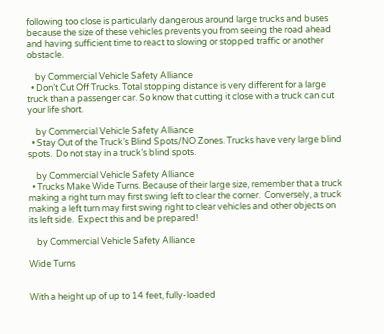following too close is particularly dangerous around large trucks and buses because the size of these vehicles prevents you from seeing the road ahead and having sufficient time to react to slowing or stopped traffic or another obstacle.

    by Commercial Vehicle Safety Alliance
  • Don’t Cut Off Trucks. Total stopping distance is very different for a large truck than a passenger car. So know that cutting it close with a truck can cut your life short.

    by Commercial Vehicle Safety Alliance
  • Stay Out of the Truck’s Blind Spots/NO Zones. Trucks have very large blind spots.  Do not stay in a truck’s blind spots.

    by Commercial Vehicle Safety Alliance
  • Trucks Make Wide Turns. Because of their large size, remember that a truck making a right turn may first swing left to clear the corner.  Conversely, a truck making a left turn may first swing right to clear vehicles and other objects on its left side.  Expect this and be prepared!

    by Commercial Vehicle Safety Alliance

Wide Turns


With a height up of up to 14 feet, fully-loaded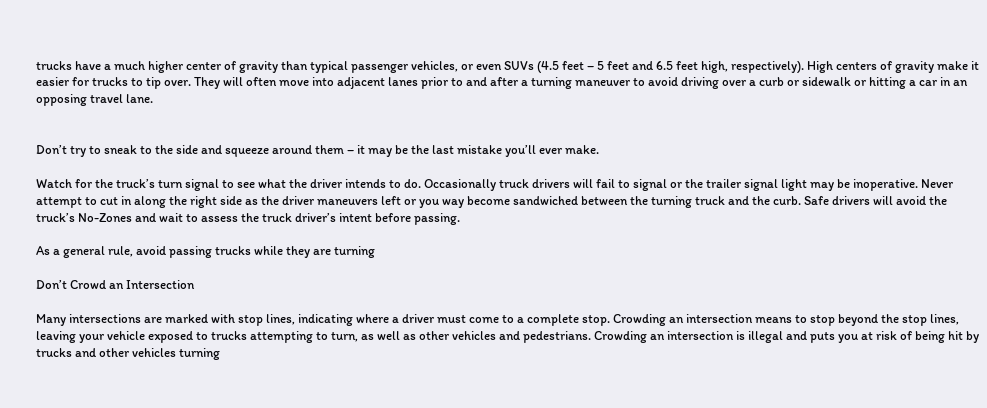trucks have a much higher center of gravity than typical passenger vehicles, or even SUVs (4.5 feet – 5 feet and 6.5 feet high, respectively). High centers of gravity make it easier for trucks to tip over. They will often move into adjacent lanes prior to and after a turning maneuver to avoid driving over a curb or sidewalk or hitting a car in an opposing travel lane.


Don’t try to sneak to the side and squeeze around them – it may be the last mistake you’ll ever make.

Watch for the truck’s turn signal to see what the driver intends to do. Occasionally truck drivers will fail to signal or the trailer signal light may be inoperative. Never attempt to cut in along the right side as the driver maneuvers left or you way become sandwiched between the turning truck and the curb. Safe drivers will avoid the truck’s No-Zones and wait to assess the truck driver’s intent before passing.

As a general rule, avoid passing trucks while they are turning

Don’t Crowd an Intersection

Many intersections are marked with stop lines, indicating where a driver must come to a complete stop. Crowding an intersection means to stop beyond the stop lines, leaving your vehicle exposed to trucks attempting to turn, as well as other vehicles and pedestrians. Crowding an intersection is illegal and puts you at risk of being hit by trucks and other vehicles turning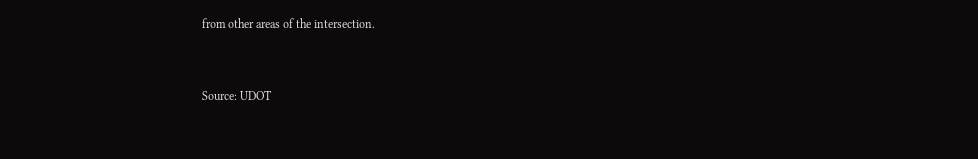from other areas of the intersection.


Source: UDOT